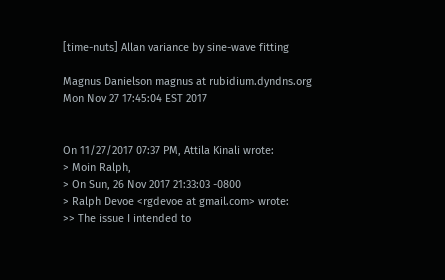[time-nuts] Allan variance by sine-wave fitting

Magnus Danielson magnus at rubidium.dyndns.org
Mon Nov 27 17:45:04 EST 2017


On 11/27/2017 07:37 PM, Attila Kinali wrote:
> Moin Ralph,
> On Sun, 26 Nov 2017 21:33:03 -0800
> Ralph Devoe <rgdevoe at gmail.com> wrote:
>> The issue I intended to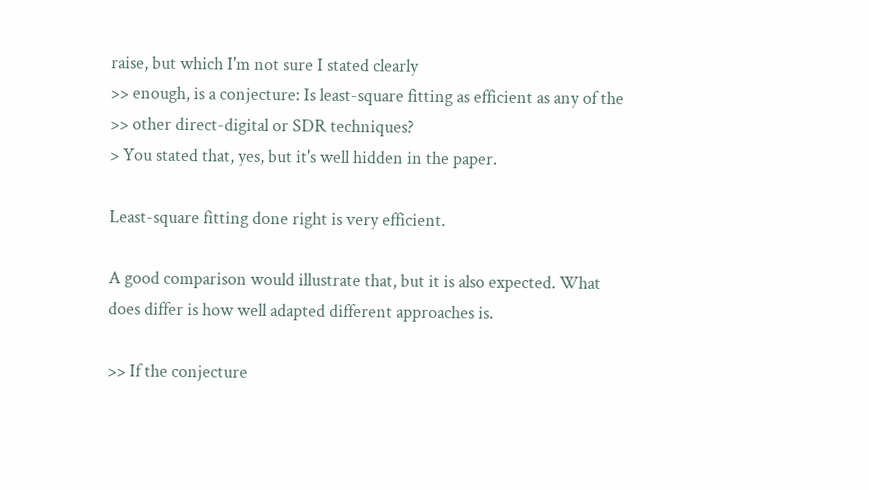raise, but which I'm not sure I stated clearly
>> enough, is a conjecture: Is least-square fitting as efficient as any of the
>> other direct-digital or SDR techniques?
> You stated that, yes, but it's well hidden in the paper.

Least-square fitting done right is very efficient.

A good comparison would illustrate that, but it is also expected. What
does differ is how well adapted different approaches is.

>> If the conjecture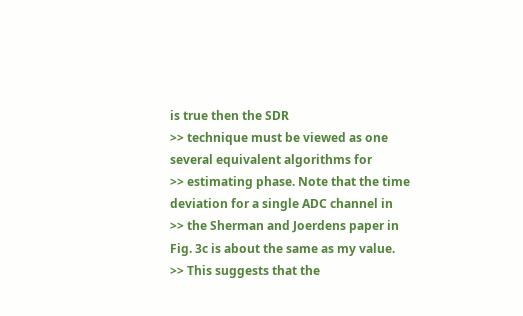is true then the SDR
>> technique must be viewed as one several equivalent algorithms for
>> estimating phase. Note that the time deviation for a single ADC channel in
>> the Sherman and Joerdens paper in Fig. 3c is about the same as my value.
>> This suggests that the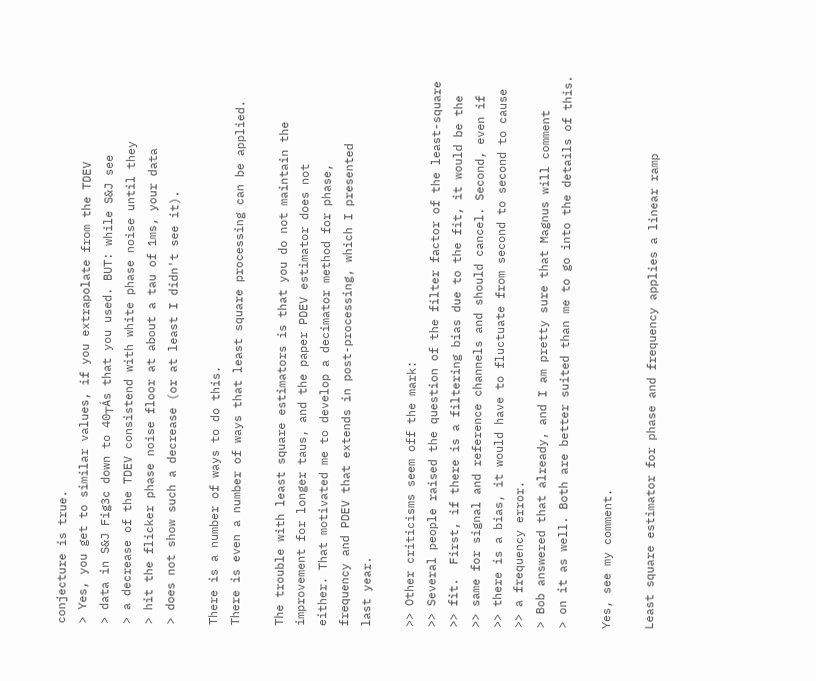conjecture is true.
> Yes, you get to similar values, if you extrapolate from the TDEV
> data in S&J Fig3c down to 40┬Ás that you used. BUT: while S&J see
> a decrease of the TDEV consistend with white phase noise until they
> hit the flicker phase noise floor at about a tau of 1ms, your data
> does not show such a decrease (or at least I didn't see it).

There is a number of ways to do this.
There is even a number of ways that least square processing can be applied.

The trouble with least square estimators is that you do not maintain the
improvement for longer taus, and the paper PDEV estimator does not
either. That motivated me to develop a decimator method for phase,
frequency and PDEV that extends in post-processing, which I presented
last year.

>> Other criticisms seem off the mark:
>> Several people raised the question of the filter factor of the least-square
>> fit.  First, if there is a filtering bias due to the fit, it would be the
>> same for signal and reference channels and should cancel. Second, even if
>> there is a bias, it would have to fluctuate from second to second to cause
>> a frequency error.
> Bob answered that already, and I am pretty sure that Magnus will comment
> on it as well. Both are better suited than me to go into the details of this.

Yes, see my comment.

Least square estimator for phase and frequency applies a linear ramp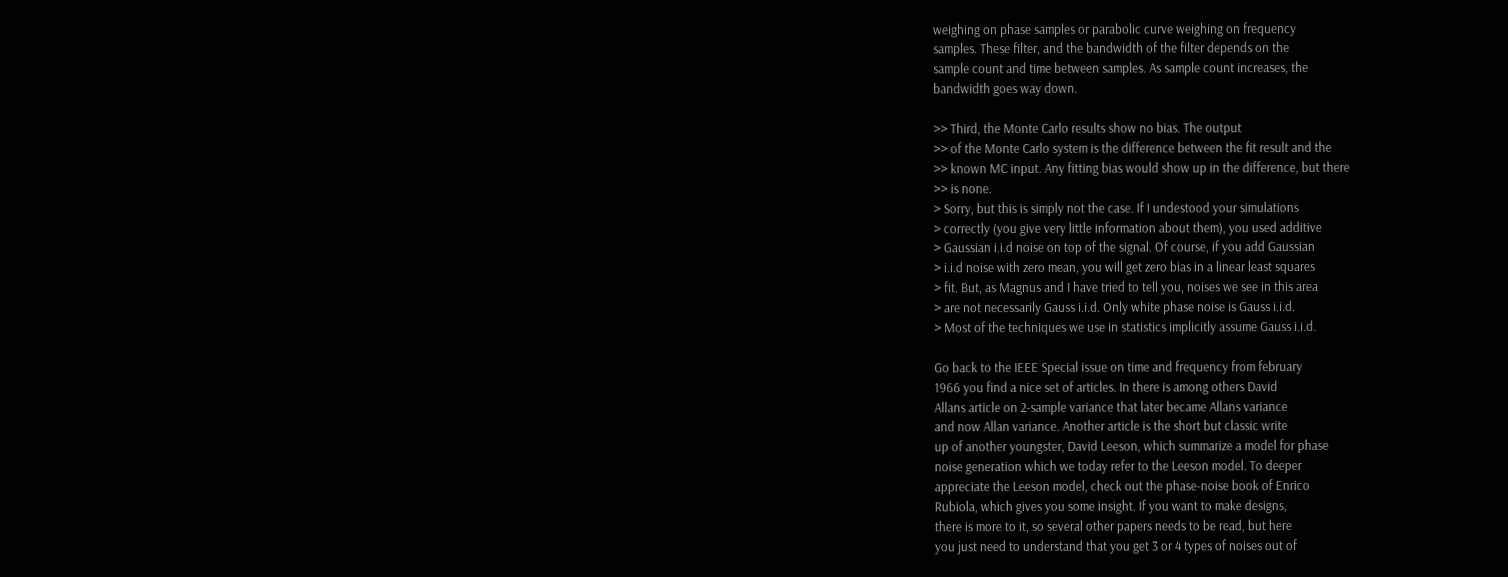weighing on phase samples or parabolic curve weighing on frequency
samples. These filter, and the bandwidth of the filter depends on the
sample count and time between samples. As sample count increases, the
bandwidth goes way down.

>> Third, the Monte Carlo results show no bias. The output
>> of the Monte Carlo system is the difference between the fit result and the
>> known MC input. Any fitting bias would show up in the difference, but there
>> is none.
> Sorry, but this is simply not the case. If I undestood your simulations
> correctly (you give very little information about them), you used additive
> Gaussian i.i.d noise on top of the signal. Of course, if you add Gaussian
> i.i.d noise with zero mean, you will get zero bias in a linear least squares
> fit. But, as Magnus and I have tried to tell you, noises we see in this area
> are not necessarily Gauss i.i.d. Only white phase noise is Gauss i.i.d.
> Most of the techniques we use in statistics implicitly assume Gauss i.i.d.

Go back to the IEEE Special issue on time and frequency from february
1966 you find a nice set of articles. In there is among others David
Allans article on 2-sample variance that later became Allans variance
and now Allan variance. Another article is the short but classic write
up of another youngster, David Leeson, which summarize a model for phase
noise generation which we today refer to the Leeson model. To deeper
appreciate the Leeson model, check out the phase-noise book of Enrico
Rubiola, which gives you some insight. If you want to make designs,
there is more to it, so several other papers needs to be read, but here
you just need to understand that you get 3 or 4 types of noises out of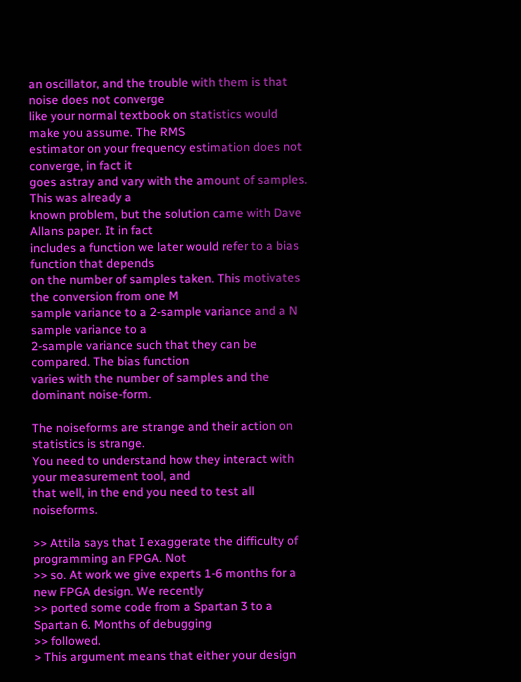an oscillator, and the trouble with them is that noise does not converge
like your normal textbook on statistics would make you assume. The RMS
estimator on your frequency estimation does not converge, in fact it
goes astray and vary with the amount of samples. This was already a
known problem, but the solution came with Dave Allans paper. It in fact
includes a function we later would refer to a bias function that depends
on the number of samples taken. This motivates the conversion from one M
sample variance to a 2-sample variance and a N sample variance to a
2-sample variance such that they can be compared. The bias function
varies with the number of samples and the dominant noise-form.

The noiseforms are strange and their action on statistics is strange.
You need to understand how they interact with your measurement tool, and
that well, in the end you need to test all noiseforms.

>> Attila says that I exaggerate the difficulty of programming an FPGA. Not
>> so. At work we give experts 1-6 months for a new FPGA design. We recently
>> ported some code from a Spartan 3 to a Spartan 6. Months of debugging
>> followed.
> This argument means that either your design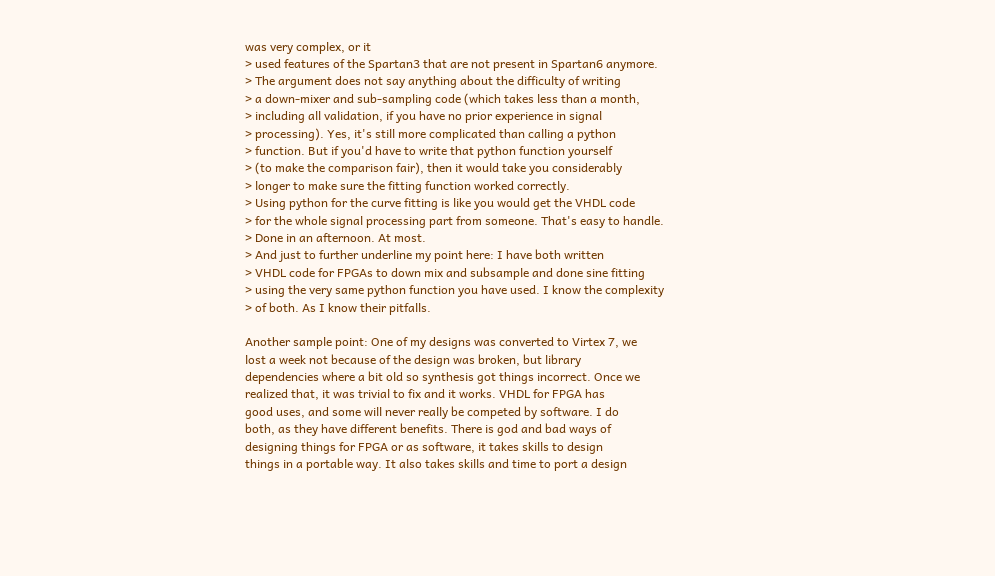was very complex, or it
> used features of the Spartan3 that are not present in Spartan6 anymore.
> The argument does not say anything about the difficulty of writing
> a down-mixer and sub-sampling code (which takes less than a month,
> including all validation, if you have no prior experience in signal
> processing). Yes, it's still more complicated than calling a python
> function. But if you'd have to write that python function yourself
> (to make the comparison fair), then it would take you considerably
> longer to make sure the fitting function worked correctly.
> Using python for the curve fitting is like you would get the VHDL code
> for the whole signal processing part from someone. That's easy to handle.
> Done in an afternoon. At most.
> And just to further underline my point here: I have both written
> VHDL code for FPGAs to down mix and subsample and done sine fitting
> using the very same python function you have used. I know the complexity
> of both. As I know their pitfalls.

Another sample point: One of my designs was converted to Virtex 7, we
lost a week not because of the design was broken, but library
dependencies where a bit old so synthesis got things incorrect. Once we
realized that, it was trivial to fix and it works. VHDL for FPGA has
good uses, and some will never really be competed by software. I do
both, as they have different benefits. There is god and bad ways of
designing things for FPGA or as software, it takes skills to design
things in a portable way. It also takes skills and time to port a design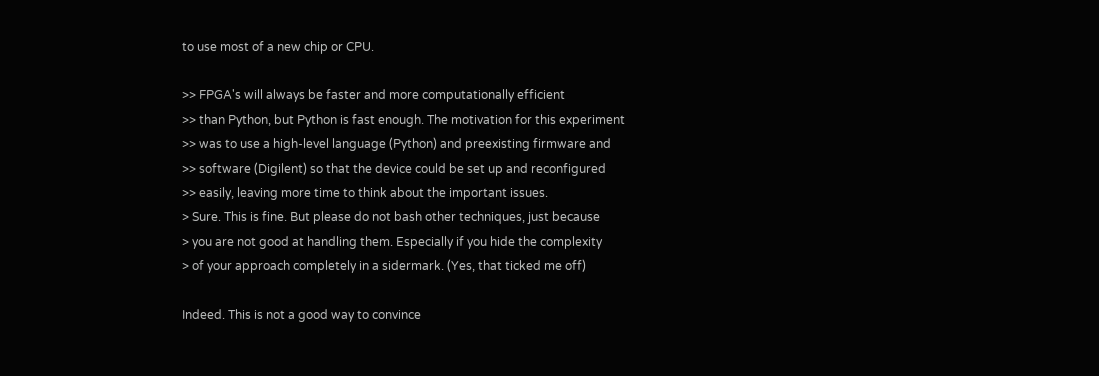to use most of a new chip or CPU.

>> FPGA's will always be faster and more computationally efficient
>> than Python, but Python is fast enough. The motivation for this experiment
>> was to use a high-level language (Python) and preexisting firmware and
>> software (Digilent) so that the device could be set up and reconfigured
>> easily, leaving more time to think about the important issues.
> Sure. This is fine. But please do not bash other techniques, just because
> you are not good at handling them. Especially if you hide the complexity
> of your approach completely in a sidermark. (Yes, that ticked me off)

Indeed. This is not a good way to convince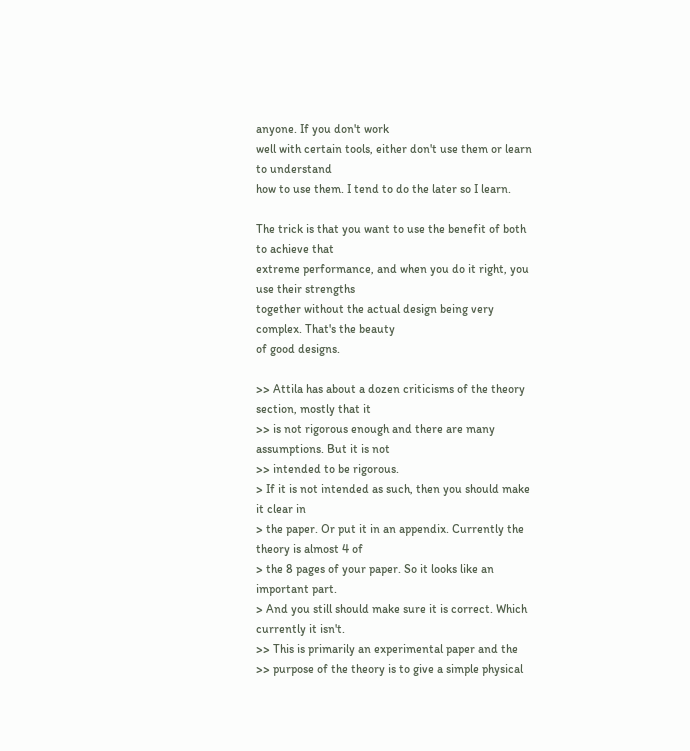anyone. If you don't work
well with certain tools, either don't use them or learn to understand
how to use them. I tend to do the later so I learn.

The trick is that you want to use the benefit of both to achieve that
extreme performance, and when you do it right, you use their strengths
together without the actual design being very complex. That's the beauty
of good designs.

>> Attila has about a dozen criticisms of the theory section, mostly that it
>> is not rigorous enough and there are many assumptions. But it is not
>> intended to be rigorous.
> If it is not intended as such, then you should make it clear in
> the paper. Or put it in an appendix. Currently the theory is almost 4 of
> the 8 pages of your paper. So it looks like an important part.
> And you still should make sure it is correct. Which currently it isn't.
>> This is primarily an experimental paper and the
>> purpose of the theory is to give a simple physical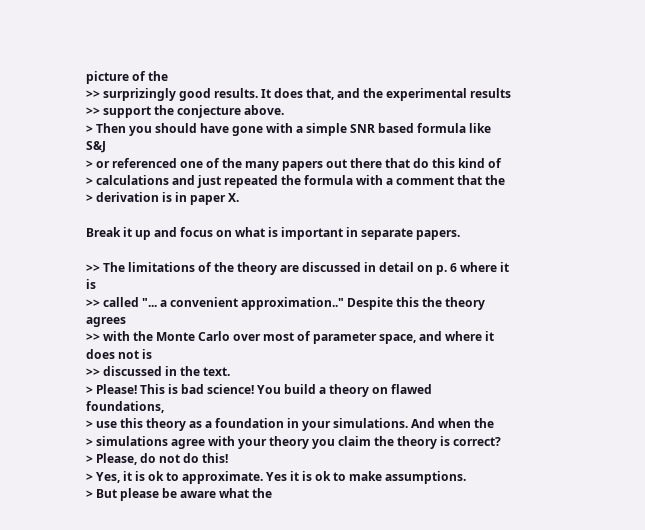picture of the
>> surprizingly good results. It does that, and the experimental results
>> support the conjecture above.
> Then you should have gone with a simple SNR based formula like S&J
> or referenced one of the many papers out there that do this kind of
> calculations and just repeated the formula with a comment that the
> derivation is in paper X.

Break it up and focus on what is important in separate papers.

>> The limitations of the theory are discussed in detail on p. 6 where it is
>> called "... a convenient approximation.." Despite this the theory agrees
>> with the Monte Carlo over most of parameter space, and where it does not is
>> discussed in the text.
> Please! This is bad science! You build a theory on flawed foundations,
> use this theory as a foundation in your simulations. And when the
> simulations agree with your theory you claim the theory is correct?
> Please, do not do this!
> Yes, it is ok to approximate. Yes it is ok to make assumptions.
> But please be aware what the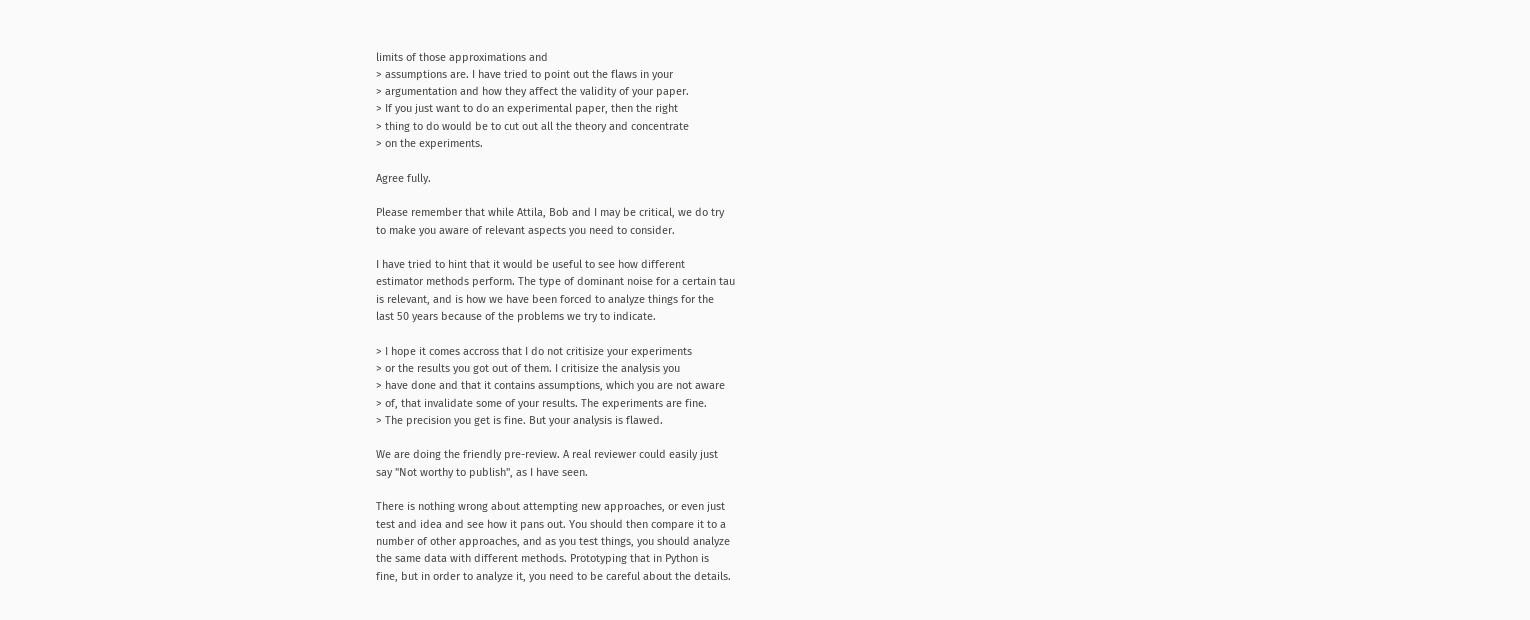limits of those approximations and
> assumptions are. I have tried to point out the flaws in your
> argumentation and how they affect the validity of your paper.
> If you just want to do an experimental paper, then the right
> thing to do would be to cut out all the theory and concentrate
> on the experiments.

Agree fully.

Please remember that while Attila, Bob and I may be critical, we do try
to make you aware of relevant aspects you need to consider.

I have tried to hint that it would be useful to see how different
estimator methods perform. The type of dominant noise for a certain tau
is relevant, and is how we have been forced to analyze things for the
last 50 years because of the problems we try to indicate.

> I hope it comes accross that I do not critisize your experiments
> or the results you got out of them. I critisize the analysis you
> have done and that it contains assumptions, which you are not aware
> of, that invalidate some of your results. The experiments are fine.
> The precision you get is fine. But your analysis is flawed.

We are doing the friendly pre-review. A real reviewer could easily just
say "Not worthy to publish", as I have seen.

There is nothing wrong about attempting new approaches, or even just
test and idea and see how it pans out. You should then compare it to a
number of other approaches, and as you test things, you should analyze
the same data with different methods. Prototyping that in Python is
fine, but in order to analyze it, you need to be careful about the details.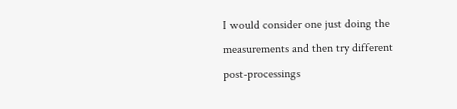I would consider one just doing the measurements and then try different
post-processings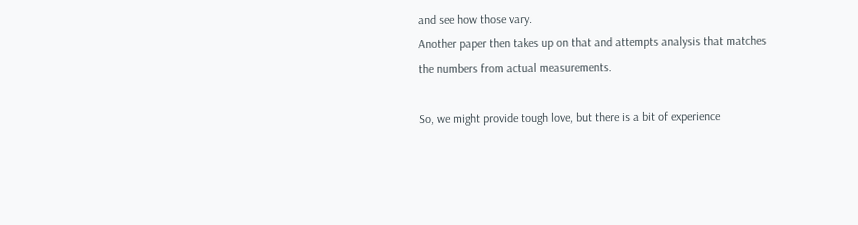and see how those vary.
Another paper then takes up on that and attempts analysis that matches
the numbers from actual measurements.

So, we might provide tough love, but there is a bit of experience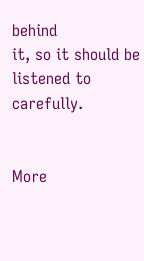behind
it, so it should be listened to carefully.


More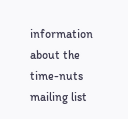information about the time-nuts mailing list